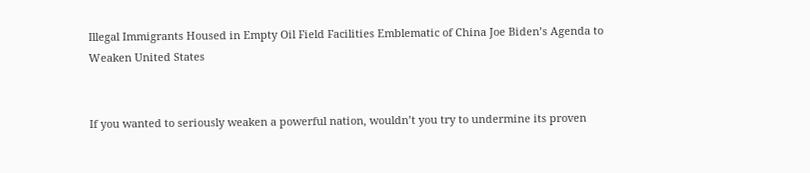Illegal Immigrants Housed in Empty Oil Field Facilities Emblematic of China Joe Biden’s Agenda to Weaken United States


If you wanted to seriously weaken a powerful nation, wouldn’t you try to undermine its proven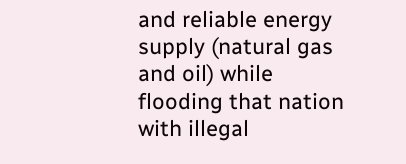and reliable energy supply (natural gas and oil) while flooding that nation with illegal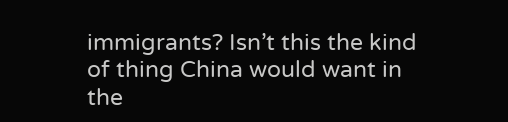immigrants? Isn’t this the kind of thing China would want in the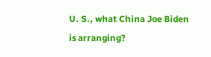U. S., what China Joe Biden is arranging?